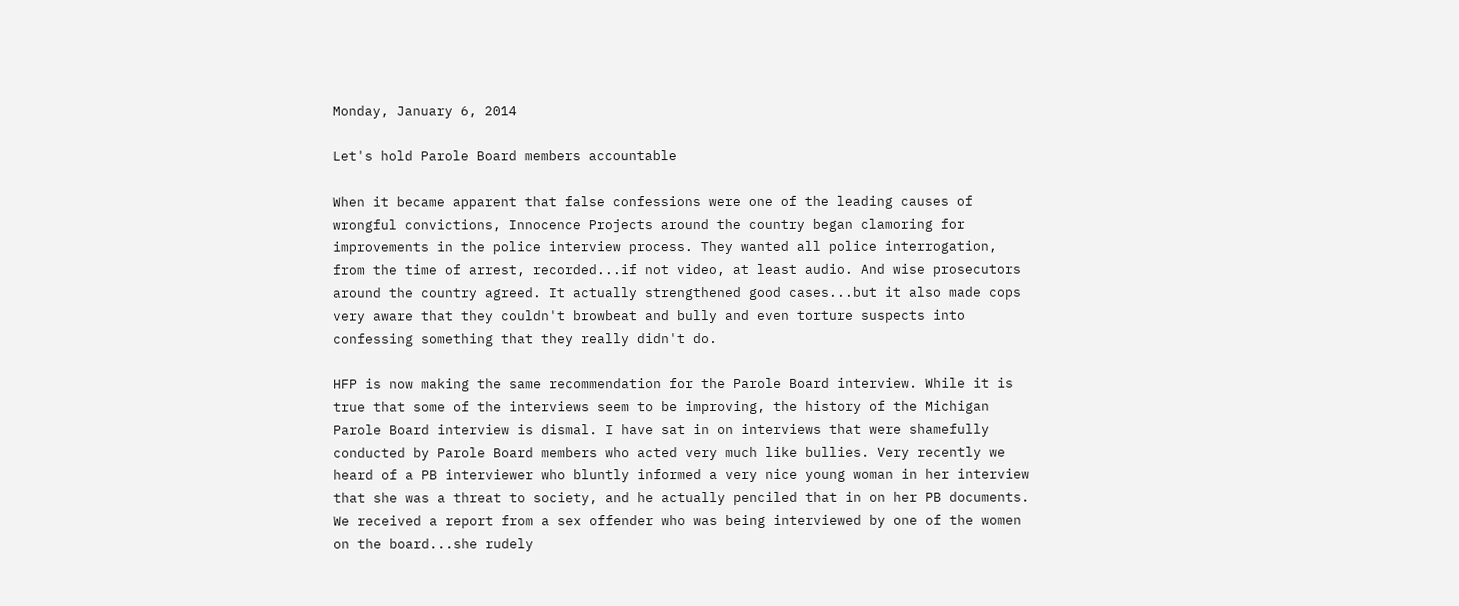Monday, January 6, 2014

Let's hold Parole Board members accountable

When it became apparent that false confessions were one of the leading causes of wrongful convictions, Innocence Projects around the country began clamoring for improvements in the police interview process. They wanted all police interrogation, from the time of arrest, recorded...if not video, at least audio. And wise prosecutors around the country agreed. It actually strengthened good cases...but it also made cops very aware that they couldn't browbeat and bully and even torture suspects into confessing something that they really didn't do.

HFP is now making the same recommendation for the Parole Board interview. While it is true that some of the interviews seem to be improving, the history of the Michigan Parole Board interview is dismal. I have sat in on interviews that were shamefully conducted by Parole Board members who acted very much like bullies. Very recently we heard of a PB interviewer who bluntly informed a very nice young woman in her interview that she was a threat to society, and he actually penciled that in on her PB documents. We received a report from a sex offender who was being interviewed by one of the women on the board...she rudely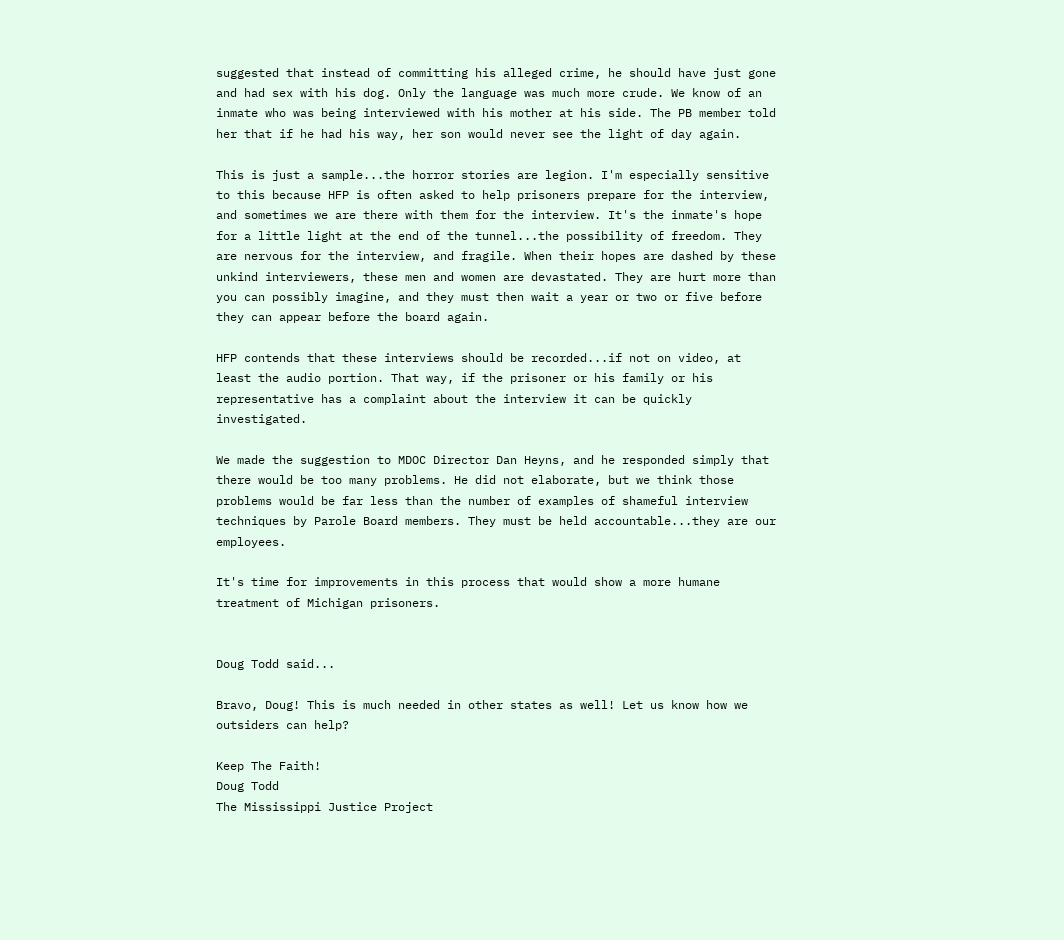suggested that instead of committing his alleged crime, he should have just gone and had sex with his dog. Only the language was much more crude. We know of an inmate who was being interviewed with his mother at his side. The PB member told her that if he had his way, her son would never see the light of day again.

This is just a sample...the horror stories are legion. I'm especially sensitive to this because HFP is often asked to help prisoners prepare for the interview, and sometimes we are there with them for the interview. It's the inmate's hope for a little light at the end of the tunnel...the possibility of freedom. They are nervous for the interview, and fragile. When their hopes are dashed by these unkind interviewers, these men and women are devastated. They are hurt more than you can possibly imagine, and they must then wait a year or two or five before they can appear before the board again.

HFP contends that these interviews should be recorded...if not on video, at least the audio portion. That way, if the prisoner or his family or his representative has a complaint about the interview it can be quickly investigated.

We made the suggestion to MDOC Director Dan Heyns, and he responded simply that there would be too many problems. He did not elaborate, but we think those problems would be far less than the number of examples of shameful interview techniques by Parole Board members. They must be held accountable...they are our employees.

It's time for improvements in this process that would show a more humane treatment of Michigan prisoners.


Doug Todd said...

Bravo, Doug! This is much needed in other states as well! Let us know how we outsiders can help?

Keep The Faith!
Doug Todd
The Mississippi Justice Project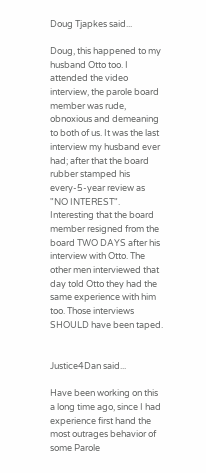Doug Tjapkes said...

Doug, this happened to my husband Otto too. I attended the video interview, the parole board member was rude, obnoxious and demeaning to both of us. It was the last interview my husband ever had; after that the board rubber stamped his every-5-year review as "NO INTEREST". Interesting that the board member resigned from the board TWO DAYS after his interview with Otto. The other men interviewed that day told Otto they had the same experience with him too. Those interviews SHOULD have been taped.


Justice4Dan said...

Have been working on this a long time ago, since I had experience first hand the most outrages behavior of some Parole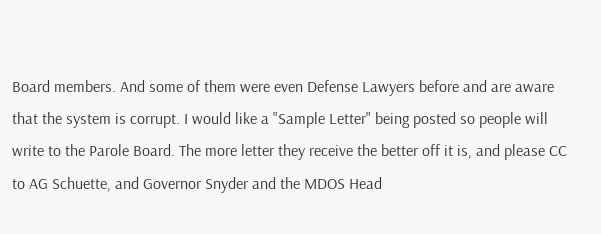Board members. And some of them were even Defense Lawyers before and are aware that the system is corrupt. I would like a "Sample Letter" being posted so people will write to the Parole Board. The more letter they receive the better off it is, and please CC to AG Schuette, and Governor Snyder and the MDOS Head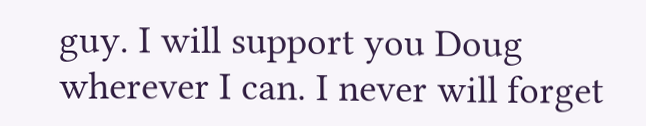guy. I will support you Doug wherever I can. I never will forget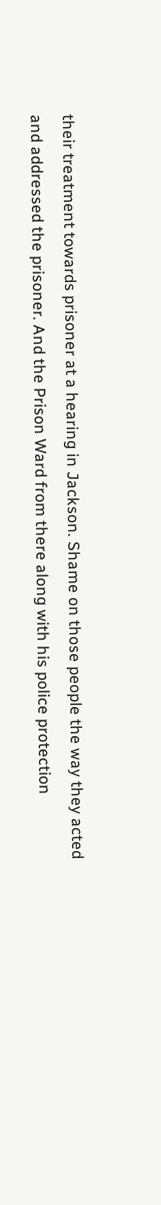their treatment towards prisoner at a hearing in Jackson. Shame on those people the way they acted and addressed the prisoner. And the Prison Ward from there along with his police protection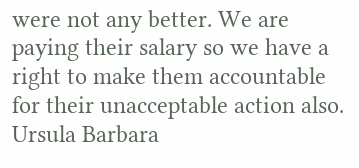were not any better. We are paying their salary so we have a right to make them accountable for their unacceptable action also. Ursula Barbara